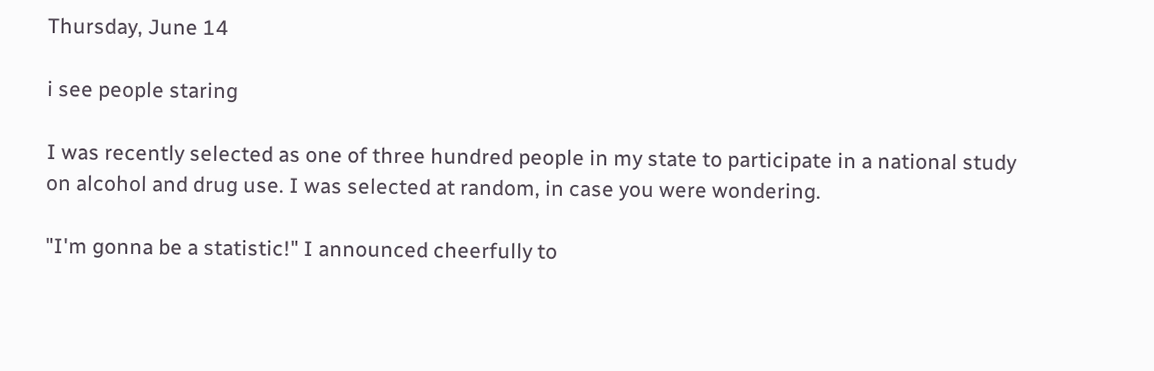Thursday, June 14

i see people staring

I was recently selected as one of three hundred people in my state to participate in a national study on alcohol and drug use. I was selected at random, in case you were wondering.

"I'm gonna be a statistic!" I announced cheerfully to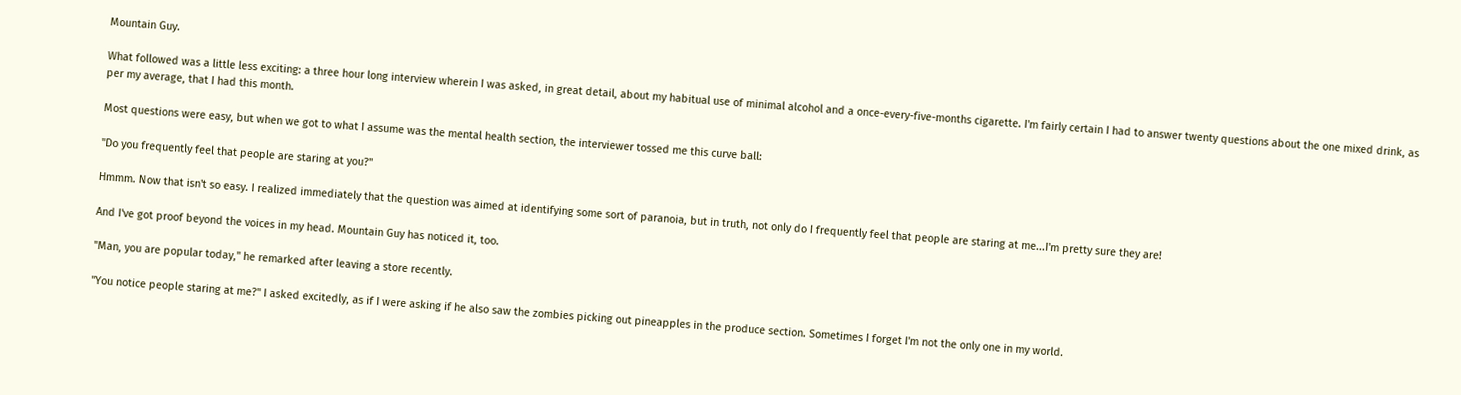Mountain Guy.

What followed was a little less exciting: a three hour long interview wherein I was asked, in great detail, about my habitual use of minimal alcohol and a once-every-five-months cigarette. I'm fairly certain I had to answer twenty questions about the one mixed drink, as per my average, that I had this month.

Most questions were easy, but when we got to what I assume was the mental health section, the interviewer tossed me this curve ball:

"Do you frequently feel that people are staring at you?"

Hmmm. Now that isn't so easy. I realized immediately that the question was aimed at identifying some sort of paranoia, but in truth, not only do I frequently feel that people are staring at me...I'm pretty sure they are!

And I've got proof beyond the voices in my head. Mountain Guy has noticed it, too.

"Man, you are popular today," he remarked after leaving a store recently.

"You notice people staring at me?" I asked excitedly, as if I were asking if he also saw the zombies picking out pineapples in the produce section. Sometimes I forget I'm not the only one in my world.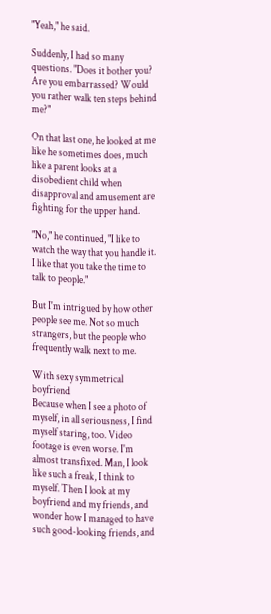"Yeah," he said.

Suddenly, I had so many questions. "Does it bother you? Are you embarrassed? Would you rather walk ten steps behind me?"

On that last one, he looked at me like he sometimes does, much like a parent looks at a disobedient child when disapproval and amusement are fighting for the upper hand.

"No," he continued, "I like to watch the way that you handle it. I like that you take the time to talk to people."

But I'm intrigued by how other people see me. Not so much strangers, but the people who frequently walk next to me.

With sexy symmetrical boyfriend
Because when I see a photo of myself, in all seriousness, I find myself staring, too. Video footage is even worse. I'm almost transfixed. Man, I look like such a freak, I think to myself. Then I look at my boyfriend and my friends, and wonder how I managed to have such good-looking friends, and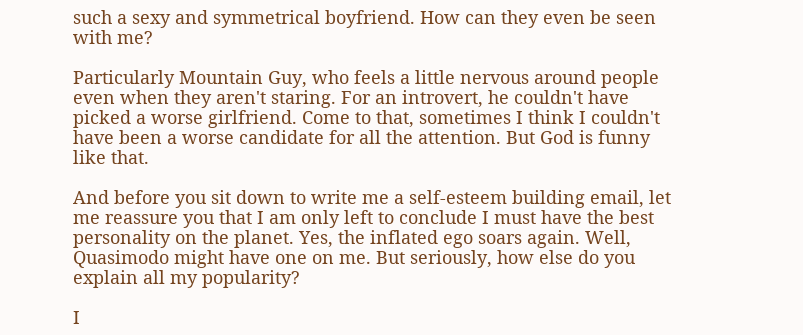such a sexy and symmetrical boyfriend. How can they even be seen with me?

Particularly Mountain Guy, who feels a little nervous around people even when they aren't staring. For an introvert, he couldn't have picked a worse girlfriend. Come to that, sometimes I think I couldn't have been a worse candidate for all the attention. But God is funny like that.

And before you sit down to write me a self-esteem building email, let me reassure you that I am only left to conclude I must have the best personality on the planet. Yes, the inflated ego soars again. Well, Quasimodo might have one on me. But seriously, how else do you explain all my popularity?

I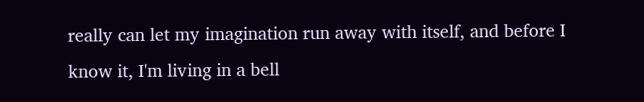really can let my imagination run away with itself, and before I know it, I'm living in a bell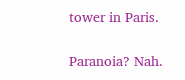tower in Paris.

Paranoia? Nah.